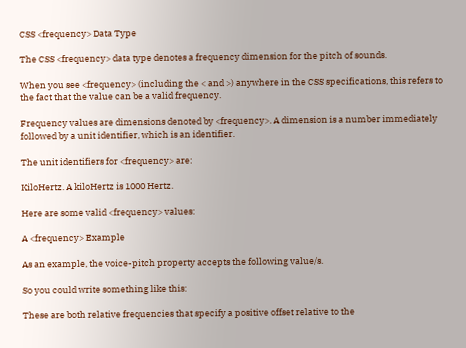CSS <frequency> Data Type

The CSS <frequency> data type denotes a frequency dimension for the pitch of sounds.

When you see <frequency> (including the < and >) anywhere in the CSS specifications, this refers to the fact that the value can be a valid frequency.

Frequency values are dimensions denoted by <frequency>. A dimension is a number immediately followed by a unit identifier, which is an identifier.

The unit identifiers for <frequency> are:

KiloHertz. A kiloHertz is 1000 Hertz.

Here are some valid <frequency> values:

A <frequency> Example

As an example, the voice-pitch property accepts the following value/s.

So you could write something like this:

These are both relative frequencies that specify a positive offset relative to the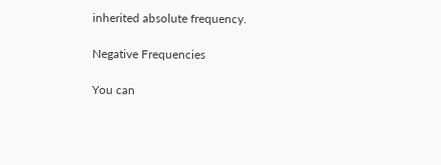inherited absolute frequency.

Negative Frequencies

You can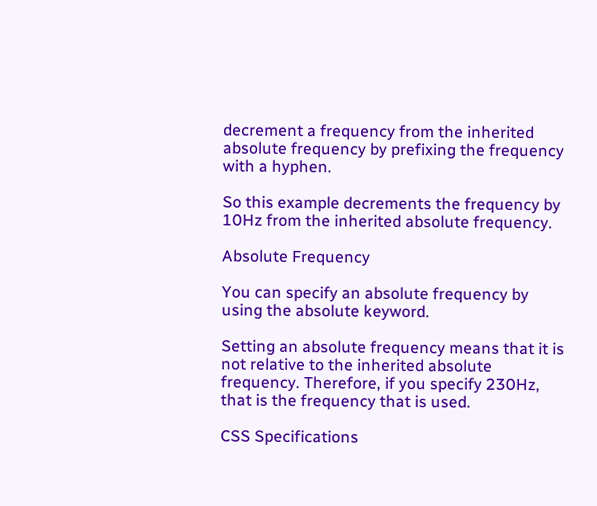decrement a frequency from the inherited absolute frequency by prefixing the frequency with a hyphen.

So this example decrements the frequency by 10Hz from the inherited absolute frequency.

Absolute Frequency

You can specify an absolute frequency by using the absolute keyword.

Setting an absolute frequency means that it is not relative to the inherited absolute frequency. Therefore, if you specify 230Hz, that is the frequency that is used.

CSS Specifications